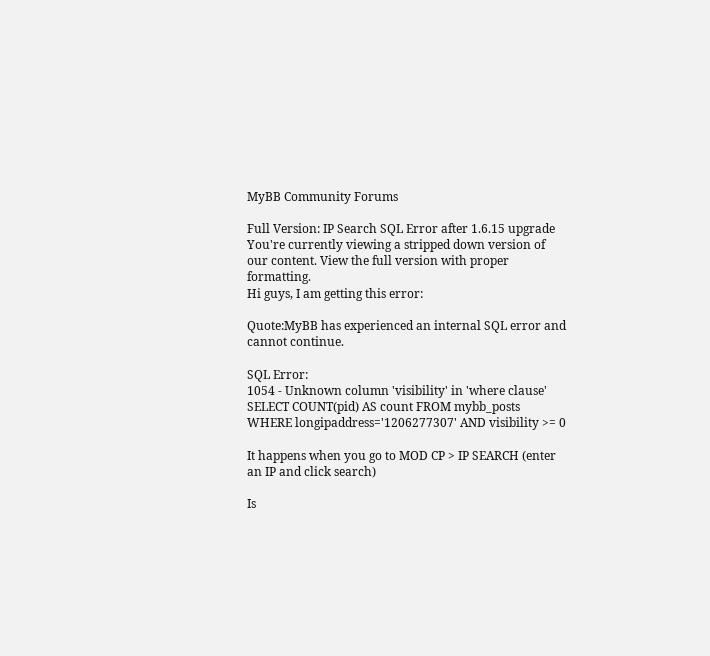MyBB Community Forums

Full Version: IP Search SQL Error after 1.6.15 upgrade
You're currently viewing a stripped down version of our content. View the full version with proper formatting.
Hi guys, I am getting this error:

Quote:MyBB has experienced an internal SQL error and cannot continue.

SQL Error:
1054 - Unknown column 'visibility' in 'where clause'
SELECT COUNT(pid) AS count FROM mybb_posts WHERE longipaddress='1206277307' AND visibility >= 0

It happens when you go to MOD CP > IP SEARCH (enter an IP and click search)

Is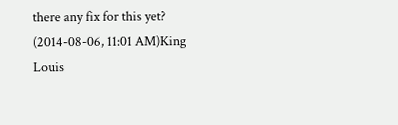there any fix for this yet?
(2014-08-06, 11:01 AM)King Louis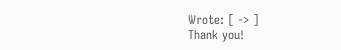Wrote: [ -> ]
Thank you!